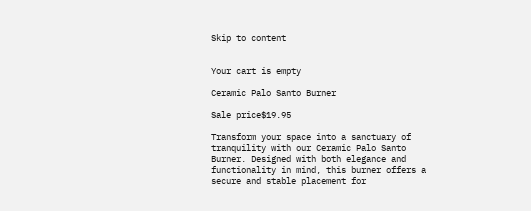Skip to content


Your cart is empty

Ceramic Palo Santo Burner

Sale price$19.95

Transform your space into a sanctuary of tranquility with our Ceramic Palo Santo Burner. Designed with both elegance and functionality in mind, this burner offers a secure and stable placement for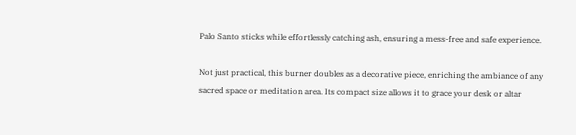Palo Santo sticks while effortlessly catching ash, ensuring a mess-free and safe experience.

Not just practical, this burner doubles as a decorative piece, enriching the ambiance of any sacred space or meditation area. Its compact size allows it to grace your desk or altar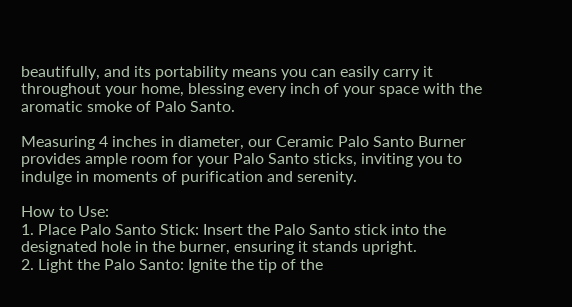beautifully, and its portability means you can easily carry it throughout your home, blessing every inch of your space with the aromatic smoke of Palo Santo.

Measuring 4 inches in diameter, our Ceramic Palo Santo Burner provides ample room for your Palo Santo sticks, inviting you to indulge in moments of purification and serenity.

How to Use:
1. Place Palo Santo Stick: Insert the Palo Santo stick into the designated hole in the burner, ensuring it stands upright.
2. Light the Palo Santo: Ignite the tip of the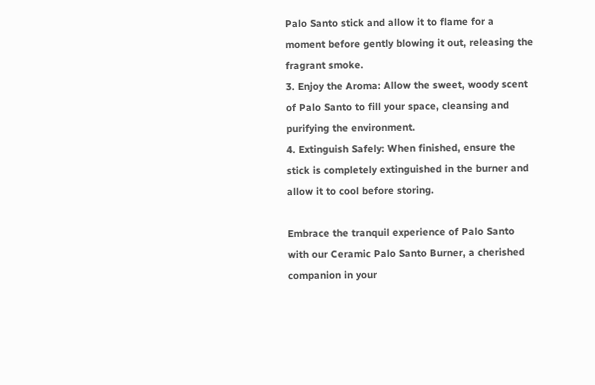Palo Santo stick and allow it to flame for a moment before gently blowing it out, releasing the fragrant smoke.
3. Enjoy the Aroma: Allow the sweet, woody scent of Palo Santo to fill your space, cleansing and purifying the environment.
4. Extinguish Safely: When finished, ensure the stick is completely extinguished in the burner and allow it to cool before storing.

Embrace the tranquil experience of Palo Santo with our Ceramic Palo Santo Burner, a cherished companion in your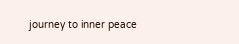journey to inner peace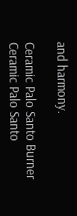and harmony.

Ceramic Palo Santo Burner
Ceramic Palo Santo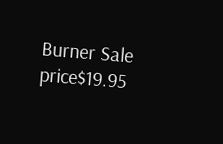Burner Sale price$19.95